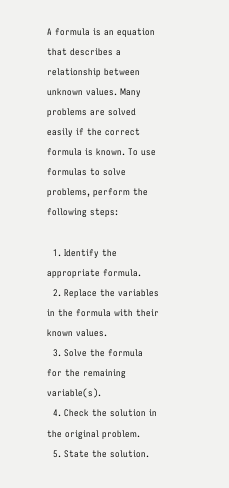A formula is an equation that describes a relationship between unknown values. Many problems are solved easily if the correct formula is known. To use formulas to solve problems, perform the following steps:

  1. Identify the appropriate formula.
  2. Replace the variables in the formula with their known values.
  3. Solve the formula for the remaining variable(s).
  4. Check the solution in the original problem.
  5. State the solution.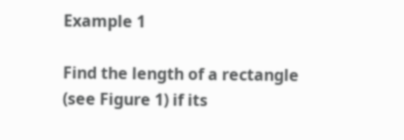Example 1

Find the length of a rectangle (see Figure 1) if its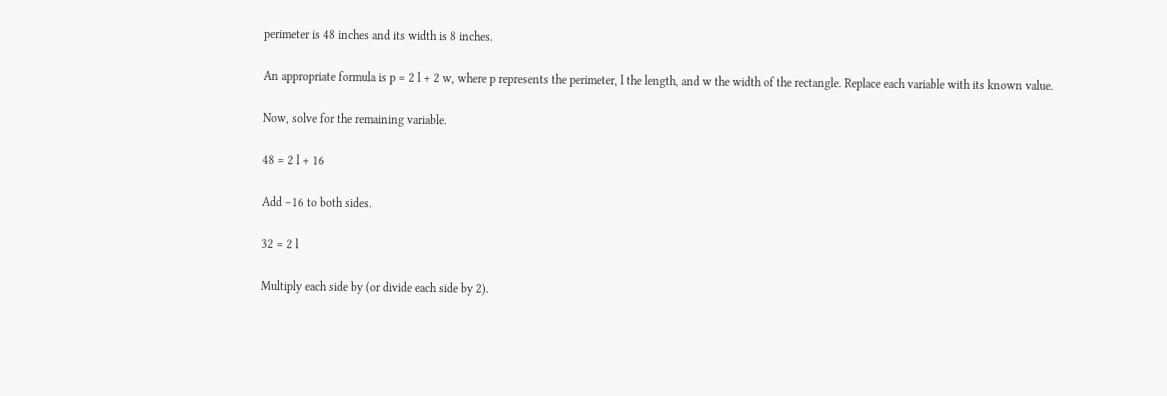perimeter is 48 inches and its width is 8 inches.

An appropriate formula is p = 2 l + 2 w, where p represents the perimeter, l the length, and w the width of the rectangle. Replace each variable with its known value.

Now, solve for the remaining variable.

48 = 2 l + 16

Add –16 to both sides.

32 = 2 l

Multiply each side by (or divide each side by 2).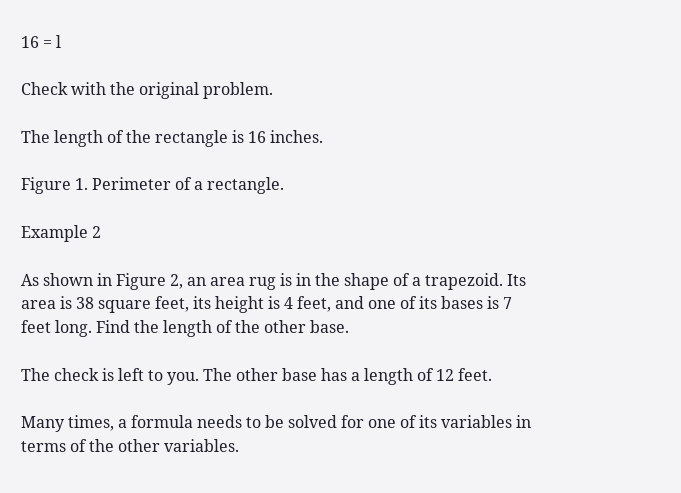16 = l

Check with the original problem.

The length of the rectangle is 16 inches.

Figure 1. Perimeter of a rectangle.

Example 2

As shown in Figure 2, an area rug is in the shape of a trapezoid. Its area is 38 square feet, its height is 4 feet, and one of its bases is 7 feet long. Find the length of the other base.

The check is left to you. The other base has a length of 12 feet.

Many times, a formula needs to be solved for one of its variables in terms of the other variables.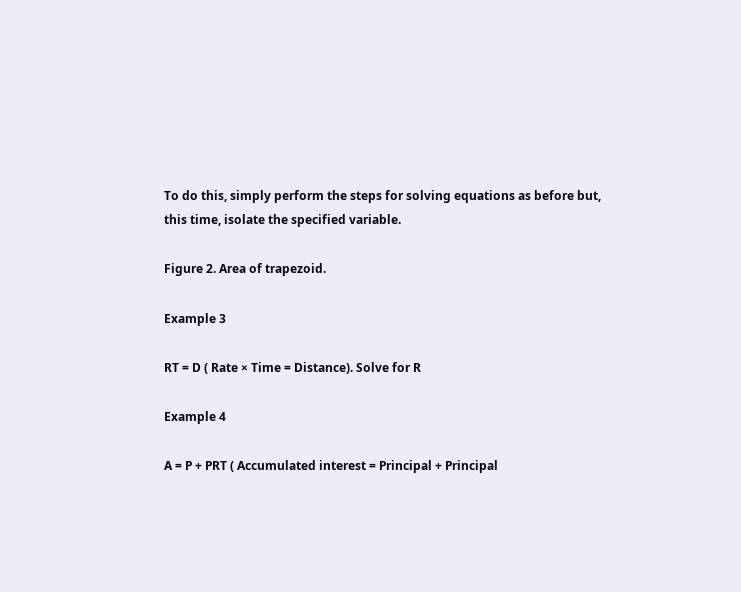To do this, simply perform the steps for solving equations as before but, this time, isolate the specified variable.

Figure 2. Area of trapezoid.

Example 3

RT = D ( Rate × Time = Distance). Solve for R

Example 4

A = P + PRT ( Accumulated interest = Principal + Principal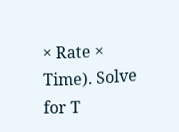× Rate × Time). Solve for T